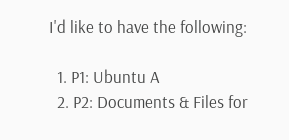I'd like to have the following:

  1. P1: Ubuntu A
  2. P2: Documents & Files for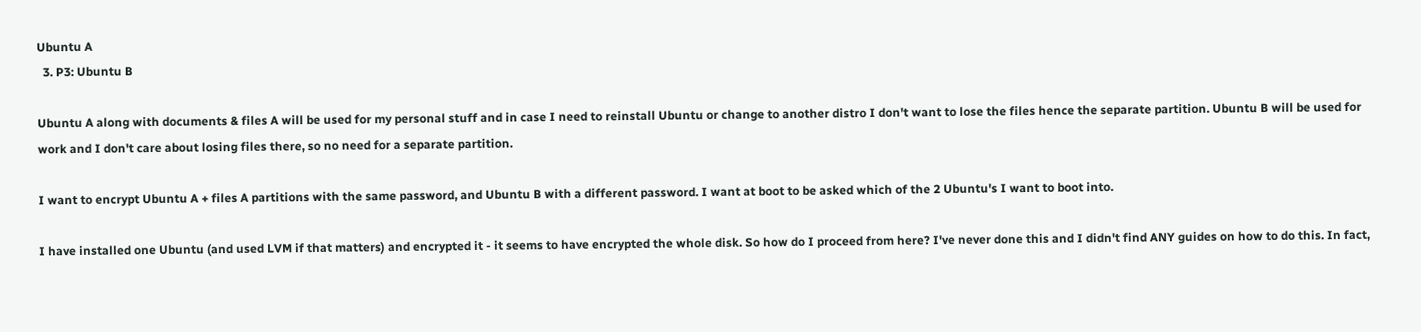Ubuntu A
  3. P3: Ubuntu B

Ubuntu A along with documents & files A will be used for my personal stuff and in case I need to reinstall Ubuntu or change to another distro I don't want to lose the files hence the separate partition. Ubuntu B will be used for work and I don't care about losing files there, so no need for a separate partition.

I want to encrypt Ubuntu A + files A partitions with the same password, and Ubuntu B with a different password. I want at boot to be asked which of the 2 Ubuntu's I want to boot into.

I have installed one Ubuntu (and used LVM if that matters) and encrypted it - it seems to have encrypted the whole disk. So how do I proceed from here? I've never done this and I didn't find ANY guides on how to do this. In fact,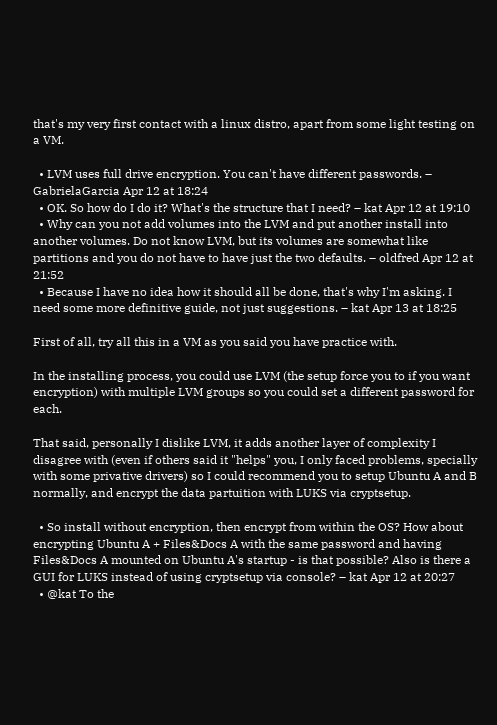that's my very first contact with a linux distro, apart from some light testing on a VM.

  • LVM uses full drive encryption. You can't have different passwords. – GabrielaGarcia Apr 12 at 18:24
  • OK. So how do I do it? What's the structure that I need? – kat Apr 12 at 19:10
  • Why can you not add volumes into the LVM and put another install into another volumes. Do not know LVM, but its volumes are somewhat like partitions and you do not have to have just the two defaults. – oldfred Apr 12 at 21:52
  • Because I have no idea how it should all be done, that's why I'm asking. I need some more definitive guide, not just suggestions. – kat Apr 13 at 18:25

First of all, try all this in a VM as you said you have practice with.

In the installing process, you could use LVM (the setup force you to if you want encryption) with multiple LVM groups so you could set a different password for each.

That said, personally I dislike LVM, it adds another layer of complexity I disagree with (even if others said it "helps" you, I only faced problems, specially with some privative drivers) so I could recommend you to setup Ubuntu A and B normally, and encrypt the data partuition with LUKS via cryptsetup.

  • So install without encryption, then encrypt from within the OS? How about encrypting Ubuntu A + Files&Docs A with the same password and having Files&Docs A mounted on Ubuntu A's startup - is that possible? Also is there a GUI for LUKS instead of using cryptsetup via console? – kat Apr 12 at 20:27
  • @kat To the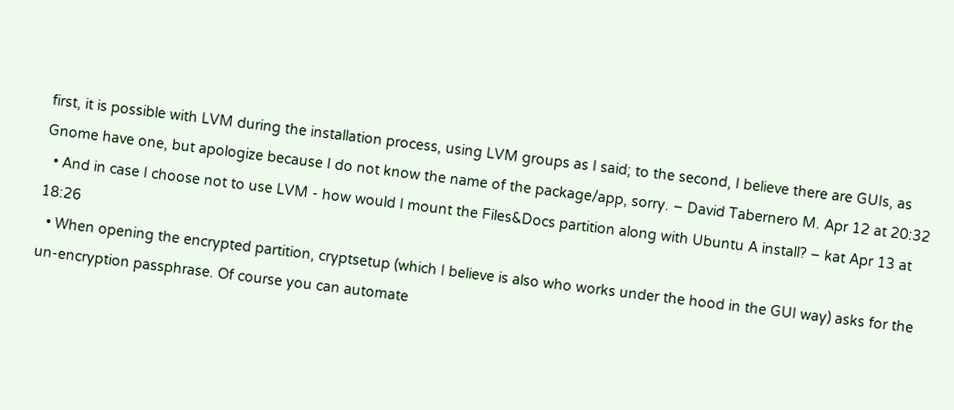first, it is possible with LVM during the installation process, using LVM groups as I said; to the second, I believe there are GUIs, as Gnome have one, but apologize because I do not know the name of the package/app, sorry. – David Tabernero M. Apr 12 at 20:32
  • And in case I choose not to use LVM - how would I mount the Files&Docs partition along with Ubuntu A install? – kat Apr 13 at 18:26
  • When opening the encrypted partition, cryptsetup (which I believe is also who works under the hood in the GUI way) asks for the un-encryption passphrase. Of course you can automate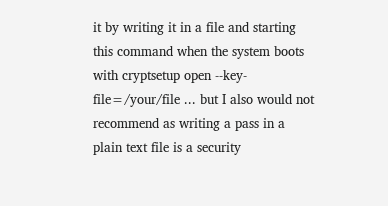it by writing it in a file and starting this command when the system boots with cryptsetup open --key-file=/your/file ... but I also would not recommend as writing a pass in a plain text file is a security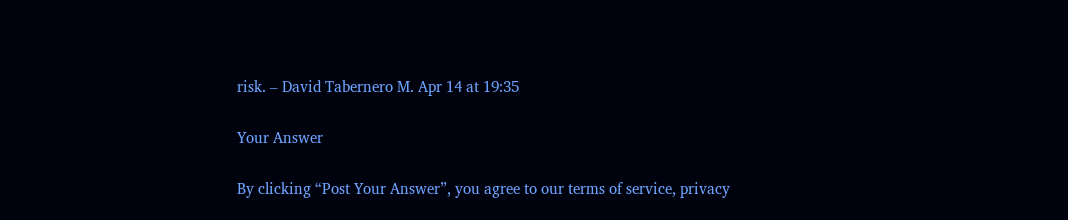risk. – David Tabernero M. Apr 14 at 19:35

Your Answer

By clicking “Post Your Answer”, you agree to our terms of service, privacy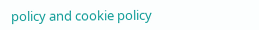policy and cookie policy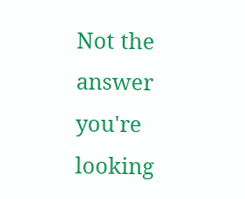Not the answer you're looking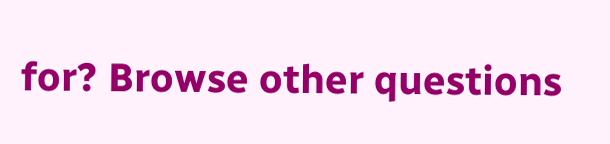for? Browse other questions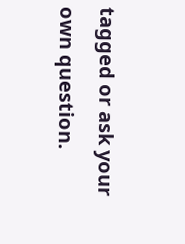tagged or ask your own question.